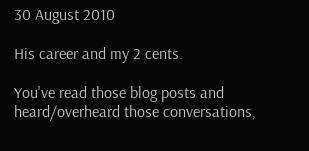30 August 2010

His career and my 2 cents.

You've read those blog posts and heard/overheard those conversations,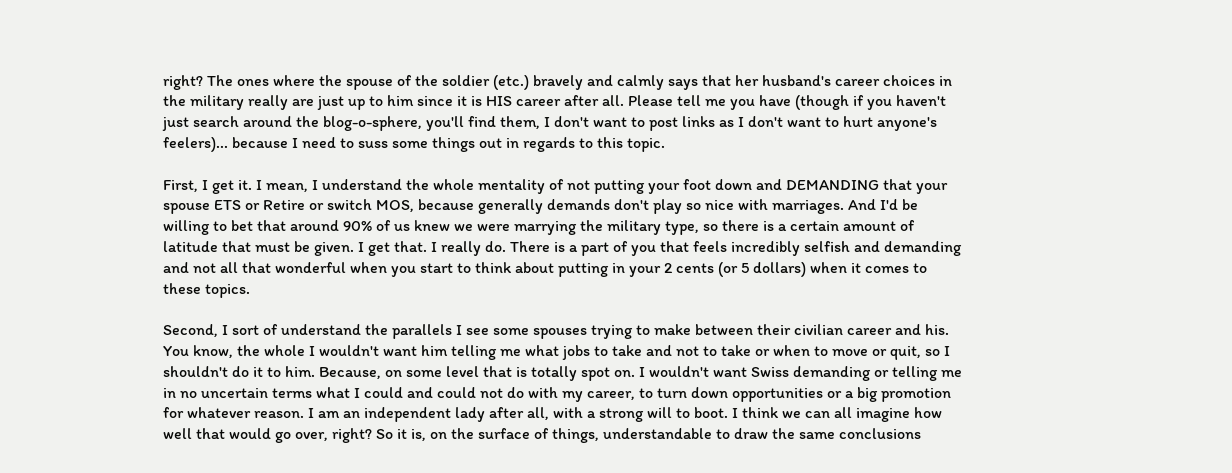right? The ones where the spouse of the soldier (etc.) bravely and calmly says that her husband's career choices in the military really are just up to him since it is HIS career after all. Please tell me you have (though if you haven't just search around the blog-o-sphere, you'll find them, I don't want to post links as I don't want to hurt anyone's feelers)... because I need to suss some things out in regards to this topic.

First, I get it. I mean, I understand the whole mentality of not putting your foot down and DEMANDING that your spouse ETS or Retire or switch MOS, because generally demands don't play so nice with marriages. And I'd be willing to bet that around 90% of us knew we were marrying the military type, so there is a certain amount of latitude that must be given. I get that. I really do. There is a part of you that feels incredibly selfish and demanding and not all that wonderful when you start to think about putting in your 2 cents (or 5 dollars) when it comes to these topics.

Second, I sort of understand the parallels I see some spouses trying to make between their civilian career and his. You know, the whole I wouldn't want him telling me what jobs to take and not to take or when to move or quit, so I shouldn't do it to him. Because, on some level that is totally spot on. I wouldn't want Swiss demanding or telling me in no uncertain terms what I could and could not do with my career, to turn down opportunities or a big promotion for whatever reason. I am an independent lady after all, with a strong will to boot. I think we can all imagine how well that would go over, right? So it is, on the surface of things, understandable to draw the same conclusions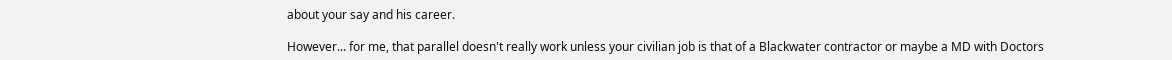about your say and his career.

However... for me, that parallel doesn't really work unless your civilian job is that of a Blackwater contractor or maybe a MD with Doctors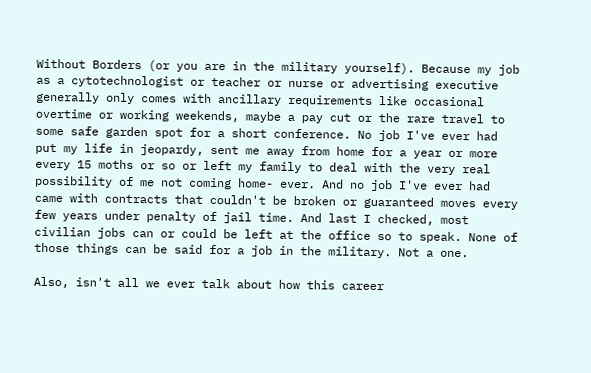Without Borders (or you are in the military yourself). Because my job as a cytotechnologist or teacher or nurse or advertising executive generally only comes with ancillary requirements like occasional overtime or working weekends, maybe a pay cut or the rare travel to some safe garden spot for a short conference. No job I've ever had put my life in jeopardy, sent me away from home for a year or more every 15 moths or so or left my family to deal with the very real possibility of me not coming home- ever. And no job I've ever had came with contracts that couldn't be broken or guaranteed moves every few years under penalty of jail time. And last I checked, most civilian jobs can or could be left at the office so to speak. None of those things can be said for a job in the military. Not a one.

Also, isn't all we ever talk about how this career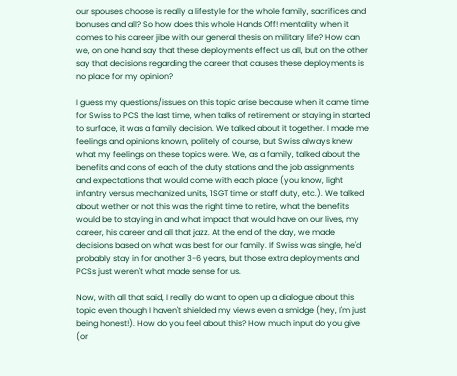our spouses choose is really a lifestyle for the whole family, sacrifices and bonuses and all? So how does this whole Hands Off! mentality when it comes to his career jibe with our general thesis on military life? How can we, on one hand say that these deployments effect us all, but on the other say that decisions regarding the career that causes these deployments is no place for my opinion?

I guess my questions/issues on this topic arise because when it came time for Swiss to PCS the last time, when talks of retirement or staying in started to surface, it was a family decision. We talked about it together. I made me feelings and opinions known, politely of course, but Swiss always knew what my feelings on these topics were. We, as a family, talked about the benefits and cons of each of the duty stations and the job assignments and expectations that would come with each place (you know, light infantry versus mechanized units, 1SGT time or staff duty, etc.). We talked about wether or not this was the right time to retire, what the benefits would be to staying in and what impact that would have on our lives, my career, his career and all that jazz. At the end of the day, we made decisions based on what was best for our family. If Swiss was single, he'd probably stay in for another 3-6 years, but those extra deployments and PCSs just weren't what made sense for us.

Now, with all that said, I really do want to open up a dialogue about this topic even though I haven't shielded my views even a smidge (hey, I'm just being honest!). How do you feel about this? How much input do you give (or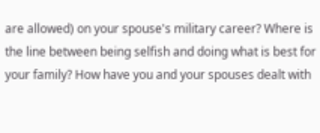are allowed) on your spouse's military career? Where is the line between being selfish and doing what is best for your family? How have you and your spouses dealt with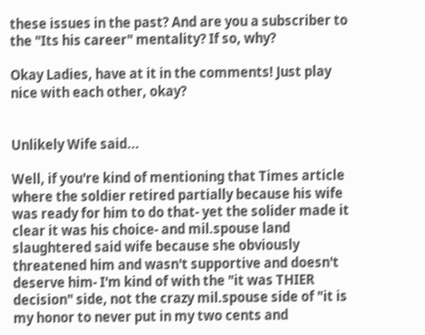these issues in the past? And are you a subscriber to the "Its his career" mentality? If so, why?

Okay Ladies, have at it in the comments! Just play nice with each other, okay?


Unlikely Wife said...

Well, if you're kind of mentioning that Times article where the soldier retired partially because his wife was ready for him to do that- yet the solider made it clear it was his choice- and mil.spouse land slaughtered said wife because she obviously threatened him and wasn't supportive and doesn't deserve him- I'm kind of with the "it was THIER decision" side, not the crazy mil.spouse side of "it is my honor to never put in my two cents and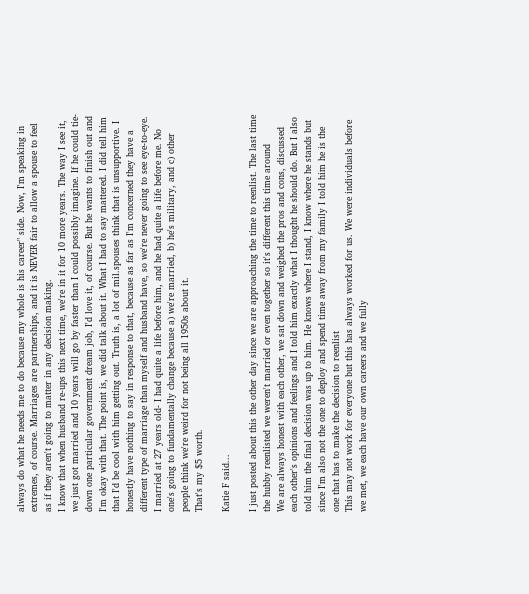always do what he needs me to do because my whole is his career" side. Now, I'm speaking in extremes, of course. Marriages are partnerships, and it is NEVER fair to allow a spouse to feel as if they aren't going to matter in any decision making.
I know that when husband re-ups this next time, we're in it for 10 more years. The way I see it, we just got married and 10 years will go by faster than I could possibly imagine. If he could tie-down one particular government dream job, I'd love it, of course. But he wants to finish out and I'm okay with that. The point is, we did talk about it. What I had to say mattered. I did tell him that I'd be cool with him getting out. Truth is, a lot of mil.spouses think that is unsupportive. I honestly have nothing to say in response to that, because as far as I'm concerned they have a different type of marriage than myself and husband have, so we're never going to see eye-to-eye. I married at 27 years old- I had quite a life before him, and he had quite a life before me. No one's going to fundamentally change because a) we're married, b) he's military, and c) other people think we're weird for not being all 1950s about it.
That's my $5 worth.

Katie F said...

I just posted about this the other day since we are approaching the time to reenlist. The last time the hubby reenlisted we weren't married or even together so it's different this time around
We are always honest with each other, we sat down and weighed the pros and cons, discussed each other's opinions and feelings and I told him exactly what I thought he should do. But I also told him the final decision was up to him. He knows where I stand, I know where he stands but since I'm also not the one to deploy and spend time away from my family I told him he is the one that has to make the decision to reenlist
This may not work for everyone but this has always worked for us. We were individuals before we met, we each have our own careers and we fully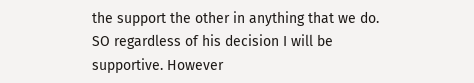the support the other in anything that we do. SO regardless of his decision I will be supportive. However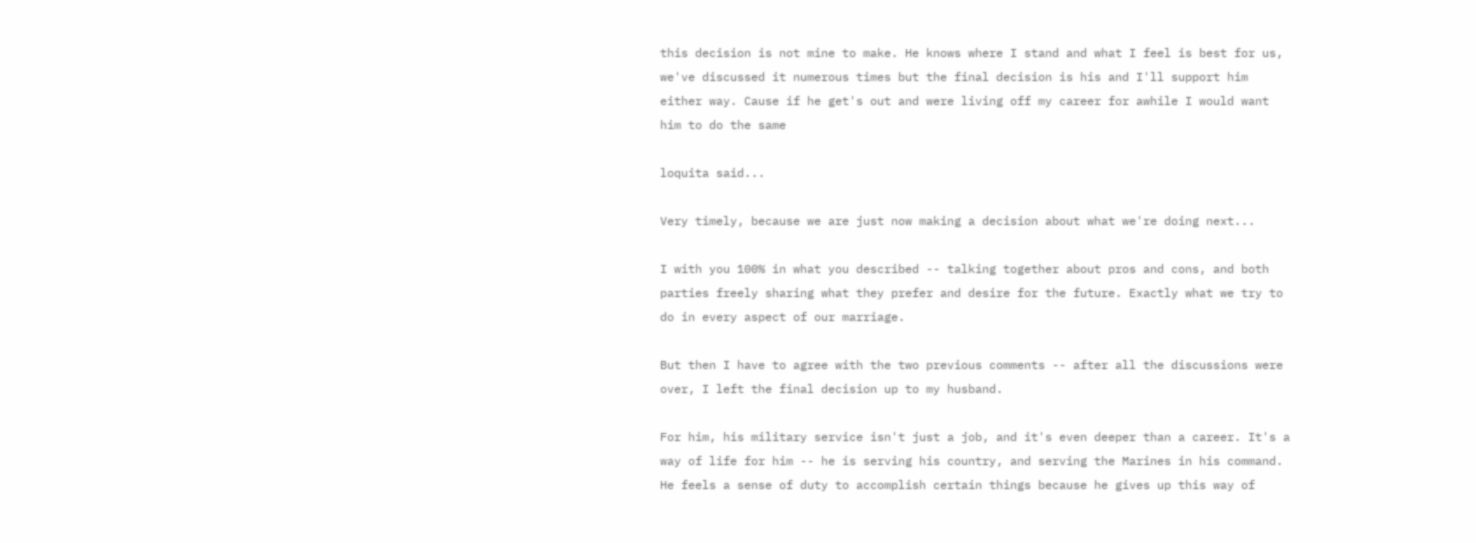this decision is not mine to make. He knows where I stand and what I feel is best for us, we've discussed it numerous times but the final decision is his and I'll support him either way. Cause if he get's out and were living off my career for awhile I would want him to do the same

loquita said...

Very timely, because we are just now making a decision about what we're doing next...

I with you 100% in what you described -- talking together about pros and cons, and both parties freely sharing what they prefer and desire for the future. Exactly what we try to do in every aspect of our marriage.

But then I have to agree with the two previous comments -- after all the discussions were over, I left the final decision up to my husband.

For him, his military service isn't just a job, and it's even deeper than a career. It's a way of life for him -- he is serving his country, and serving the Marines in his command. He feels a sense of duty to accomplish certain things because he gives up this way of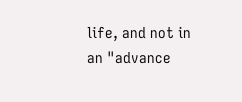life, and not in an "advance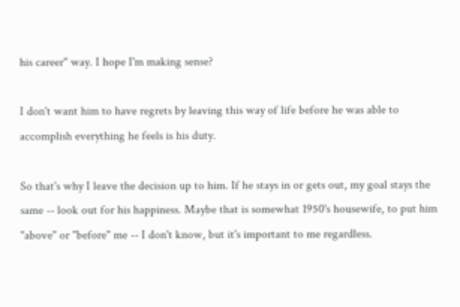his career" way. I hope I'm making sense?

I don't want him to have regrets by leaving this way of life before he was able to accomplish everything he feels is his duty.

So that's why I leave the decision up to him. If he stays in or gets out, my goal stays the same -- look out for his happiness. Maybe that is somewhat 1950's housewife, to put him "above" or "before" me -- I don't know, but it's important to me regardless.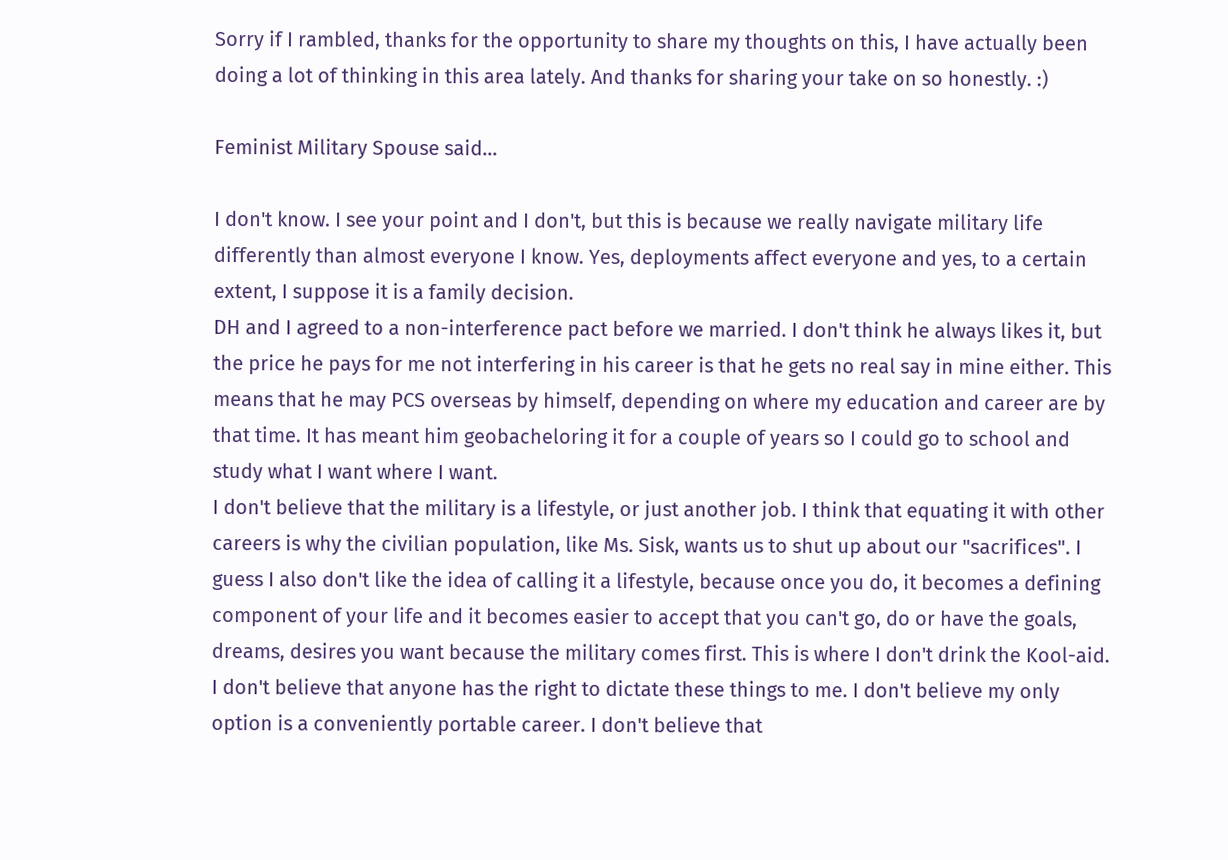Sorry if I rambled, thanks for the opportunity to share my thoughts on this, I have actually been doing a lot of thinking in this area lately. And thanks for sharing your take on so honestly. :)

Feminist Military Spouse said...

I don't know. I see your point and I don't, but this is because we really navigate military life differently than almost everyone I know. Yes, deployments affect everyone and yes, to a certain extent, I suppose it is a family decision.
DH and I agreed to a non-interference pact before we married. I don't think he always likes it, but the price he pays for me not interfering in his career is that he gets no real say in mine either. This means that he may PCS overseas by himself, depending on where my education and career are by that time. It has meant him geobacheloring it for a couple of years so I could go to school and study what I want where I want.
I don't believe that the military is a lifestyle, or just another job. I think that equating it with other careers is why the civilian population, like Ms. Sisk, wants us to shut up about our "sacrifices". I guess I also don't like the idea of calling it a lifestyle, because once you do, it becomes a defining component of your life and it becomes easier to accept that you can't go, do or have the goals, dreams, desires you want because the military comes first. This is where I don't drink the Kool-aid. I don't believe that anyone has the right to dictate these things to me. I don't believe my only option is a conveniently portable career. I don't believe that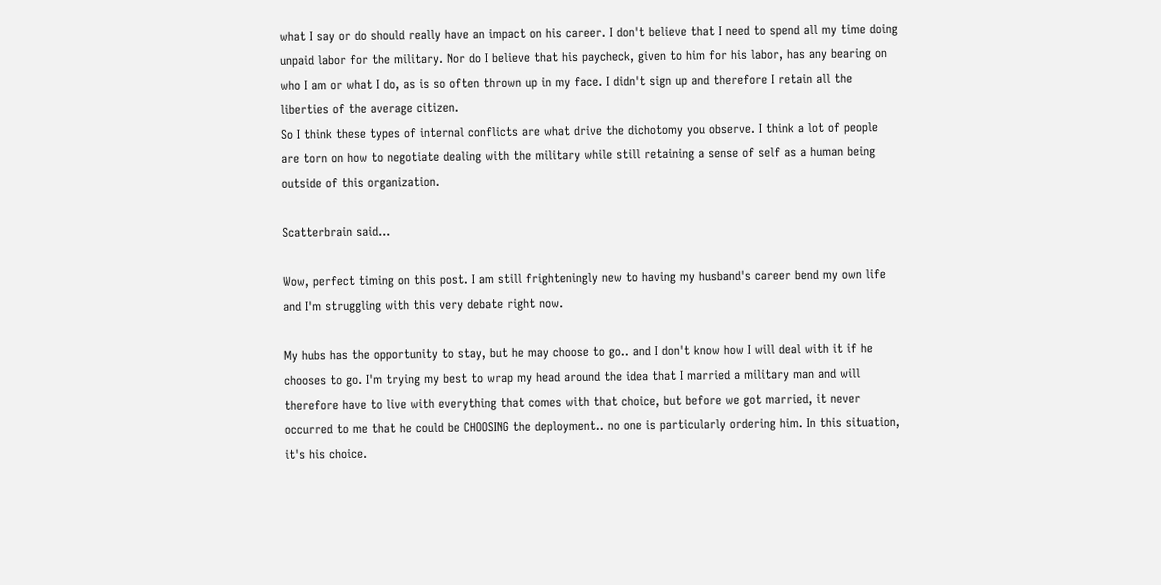what I say or do should really have an impact on his career. I don't believe that I need to spend all my time doing unpaid labor for the military. Nor do I believe that his paycheck, given to him for his labor, has any bearing on who I am or what I do, as is so often thrown up in my face. I didn't sign up and therefore I retain all the liberties of the average citizen.
So I think these types of internal conflicts are what drive the dichotomy you observe. I think a lot of people are torn on how to negotiate dealing with the military while still retaining a sense of self as a human being outside of this organization.

Scatterbrain said...

Wow, perfect timing on this post. I am still frighteningly new to having my husband's career bend my own life and I'm struggling with this very debate right now.

My hubs has the opportunity to stay, but he may choose to go.. and I don't know how I will deal with it if he chooses to go. I'm trying my best to wrap my head around the idea that I married a military man and will therefore have to live with everything that comes with that choice, but before we got married, it never occurred to me that he could be CHOOSING the deployment.. no one is particularly ordering him. In this situation, it's his choice.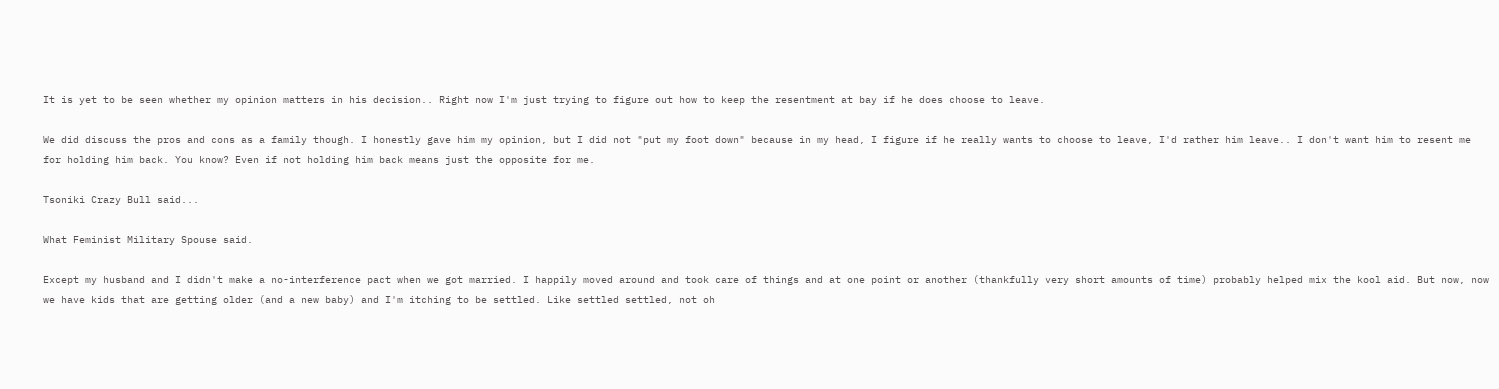It is yet to be seen whether my opinion matters in his decision.. Right now I'm just trying to figure out how to keep the resentment at bay if he does choose to leave.

We did discuss the pros and cons as a family though. I honestly gave him my opinion, but I did not "put my foot down" because in my head, I figure if he really wants to choose to leave, I'd rather him leave.. I don't want him to resent me for holding him back. You know? Even if not holding him back means just the opposite for me.

Tsoniki Crazy Bull said...

What Feminist Military Spouse said.

Except my husband and I didn't make a no-interference pact when we got married. I happily moved around and took care of things and at one point or another (thankfully very short amounts of time) probably helped mix the kool aid. But now, now we have kids that are getting older (and a new baby) and I'm itching to be settled. Like settled settled, not oh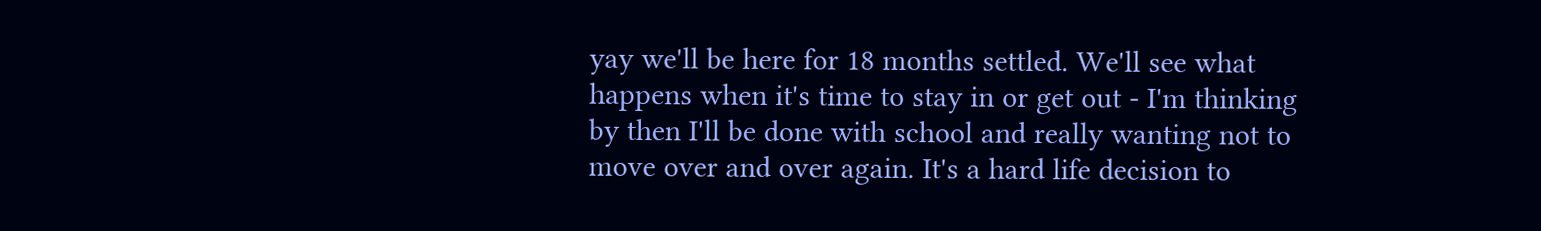yay we'll be here for 18 months settled. We'll see what happens when it's time to stay in or get out - I'm thinking by then I'll be done with school and really wanting not to move over and over again. It's a hard life decision to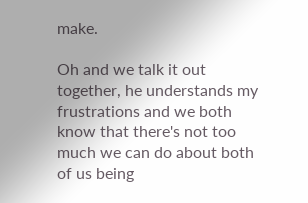make.

Oh and we talk it out together, he understands my frustrations and we both know that there's not too much we can do about both of us being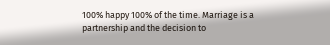100% happy 100% of the time. Marriage is a partnership and the decision to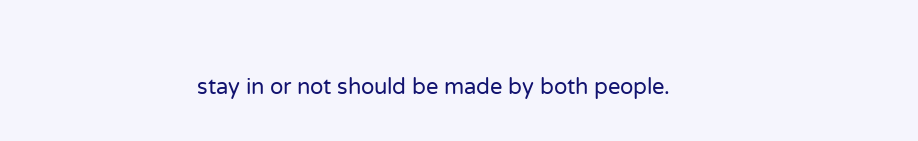stay in or not should be made by both people.